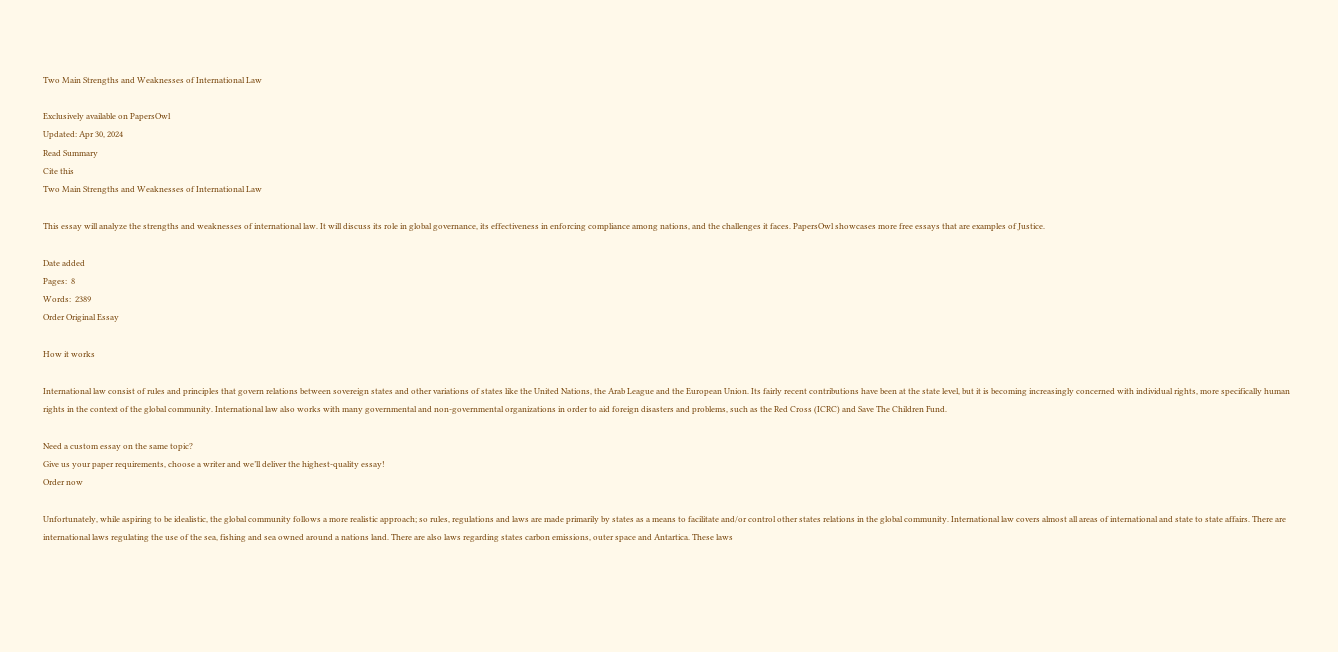Two Main Strengths and Weaknesses of International Law

Exclusively available on PapersOwl
Updated: Apr 30, 2024
Read Summary
Cite this
Two Main Strengths and Weaknesses of International Law

This essay will analyze the strengths and weaknesses of international law. It will discuss its role in global governance, its effectiveness in enforcing compliance among nations, and the challenges it faces. PapersOwl showcases more free essays that are examples of Justice.

Date added
Pages:  8
Words:  2389
Order Original Essay

How it works

International law consist of rules and principles that govern relations between sovereign states and other variations of states like the United Nations, the Arab League and the European Union. Its fairly recent contributions have been at the state level, but it is becoming increasingly concerned with individual rights, more specifically human rights in the context of the global community. International law also works with many governmental and non-governmental organizations in order to aid foreign disasters and problems, such as the Red Cross (ICRC) and Save The Children Fund.

Need a custom essay on the same topic?
Give us your paper requirements, choose a writer and we’ll deliver the highest-quality essay!
Order now

Unfortunately, while aspiring to be idealistic, the global community follows a more realistic approach; so rules, regulations and laws are made primarily by states as a means to facilitate and/or control other states relations in the global community. International law covers almost all areas of international and state to state affairs. There are international laws regulating the use of the sea, fishing and sea owned around a nations land. There are also laws regarding states carbon emissions, outer space and Antartica. These laws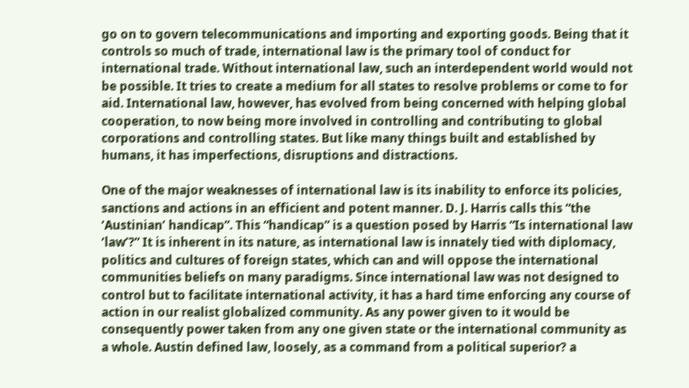go on to govern telecommunications and importing and exporting goods. Being that it controls so much of trade, international law is the primary tool of conduct for international trade. Without international law, such an interdependent world would not be possible. It tries to create a medium for all states to resolve problems or come to for aid. International law, however, has evolved from being concerned with helping global cooperation, to now being more involved in controlling and contributing to global corporations and controlling states. But like many things built and established by humans, it has imperfections, disruptions and distractions.

One of the major weaknesses of international law is its inability to enforce its policies, sanctions and actions in an efficient and potent manner. D. J. Harris calls this “the ‘Austinian’ handicap”. This “handicap” is a question posed by Harris “Is international law ‘law’?” It is inherent in its nature, as international law is innately tied with diplomacy, politics and cultures of foreign states, which can and will oppose the international communities beliefs on many paradigms. Since international law was not designed to control but to facilitate international activity, it has a hard time enforcing any course of action in our realist globalized community. As any power given to it would be consequently power taken from any one given state or the international community as a whole. Austin defined law, loosely, as a command from a political superior? a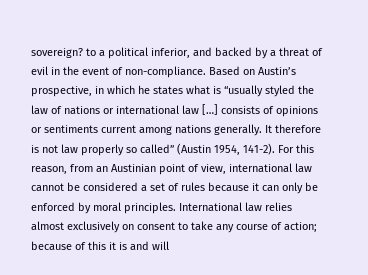sovereign? to a political inferior, and backed by a threat of evil in the event of non-compliance. Based on Austin’s prospective, in which he states what is “usually styled the law of nations or international law […] consists of opinions or sentiments current among nations generally. It therefore is not law properly so called” (Austin 1954, 141-2). For this reason, from an Austinian point of view, international law cannot be considered a set of rules because it can only be enforced by moral principles. International law relies almost exclusively on consent to take any course of action; because of this it is and will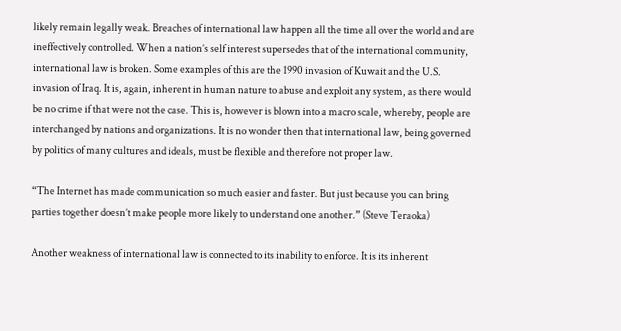likely remain legally weak. Breaches of international law happen all the time all over the world and are ineffectively controlled. When a nation’s self interest supersedes that of the international community, international law is broken. Some examples of this are the 1990 invasion of Kuwait and the U.S. invasion of Iraq. It is, again, inherent in human nature to abuse and exploit any system, as there would be no crime if that were not the case. This is, however is blown into a macro scale, whereby, people are interchanged by nations and organizations. It is no wonder then that international law, being governed by politics of many cultures and ideals, must be flexible and therefore not proper law.

“The Internet has made communication so much easier and faster. But just because you can bring parties together doesn’t make people more likely to understand one another.” (Steve Teraoka)

Another weakness of international law is connected to its inability to enforce. It is its inherent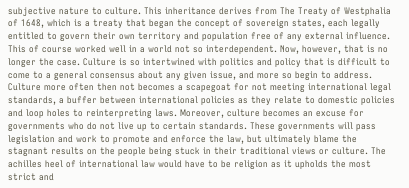subjective nature to culture. This inheritance derives from The Treaty of Westphalia of 1648, which is a treaty that began the concept of sovereign states, each legally entitled to govern their own territory and population free of any external influence. This of course worked well in a world not so interdependent. Now, however, that is no longer the case. Culture is so intertwined with politics and policy that is difficult to come to a general consensus about any given issue, and more so begin to address. Culture more often then not becomes a scapegoat for not meeting international legal standards, a buffer between international policies as they relate to domestic policies and loop holes to reinterpreting laws. Moreover, culture becomes an excuse for governments who do not live up to certain standards. These governments will pass legislation and work to promote and enforce the law, but ultimately blame the stagnant results on the people being stuck in their traditional views or culture. The achilles heel of international law would have to be religion as it upholds the most strict and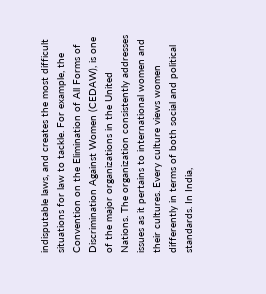indisputable laws, and creates the most difficult situations for law to tackle. For example, the Convention on the Elimination of All Forms of Discrimination Against Women (CEDAW), is one of the major organizations in the United Nations. The organization consistently addresses issues as it pertains to international women and their cultures. Every culture views women differently in terms of both social and political standards. In India,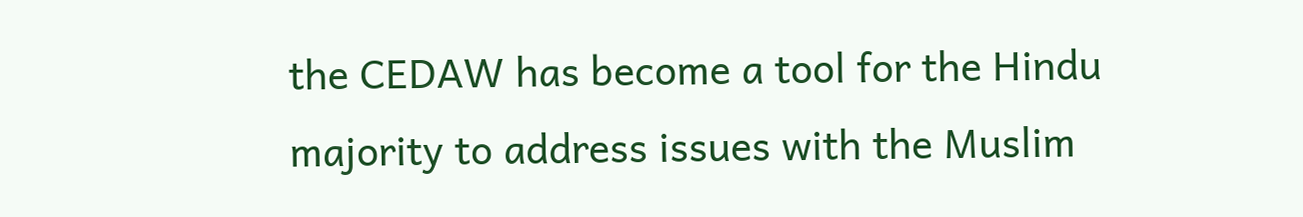the CEDAW has become a tool for the Hindu majority to address issues with the Muslim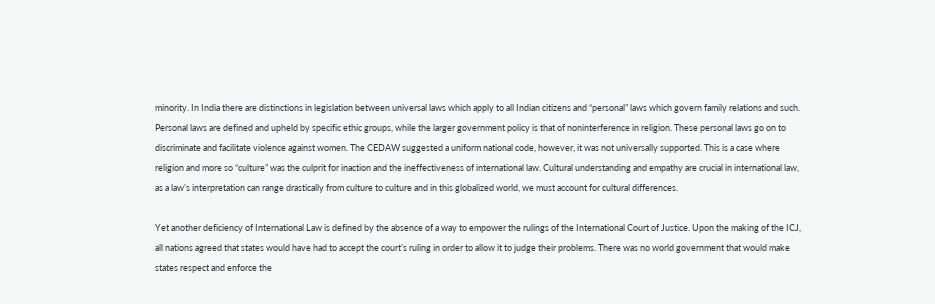minority. In India there are distinctions in legislation between universal laws which apply to all Indian citizens and “personal” laws which govern family relations and such. Personal laws are defined and upheld by specific ethic groups, while the larger government policy is that of noninterference in religion. These personal laws go on to discriminate and facilitate violence against women. The CEDAW suggested a uniform national code, however, it was not universally supported. This is a case where religion and more so “culture” was the culprit for inaction and the ineffectiveness of international law. Cultural understanding and empathy are crucial in international law, as a law’s interpretation can range drastically from culture to culture and in this globalized world, we must account for cultural differences.

Yet another deficiency of International Law is defined by the absence of a way to empower the rulings of the International Court of Justice. Upon the making of the ICJ, all nations agreed that states would have had to accept the court’s ruling in order to allow it to judge their problems. There was no world government that would make states respect and enforce the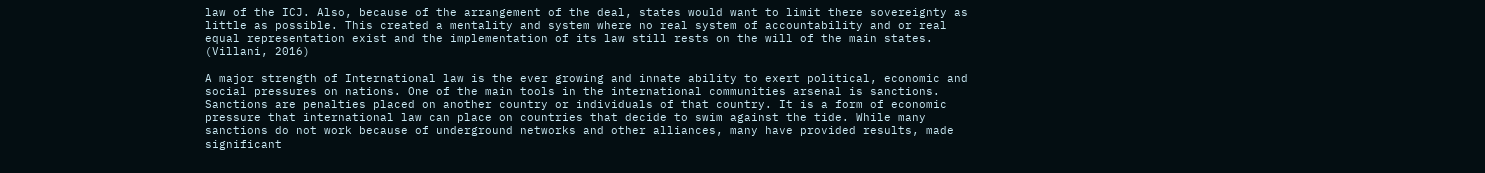law of the ICJ. Also, because of the arrangement of the deal, states would want to limit there sovereignty as little as possible. This created a mentality and system where no real system of accountability and or real equal representation exist and the implementation of its law still rests on the will of the main states. (Villani, 2016)

A major strength of International law is the ever growing and innate ability to exert political, economic and social pressures on nations. One of the main tools in the international communities arsenal is sanctions. Sanctions are penalties placed on another country or individuals of that country. It is a form of economic pressure that international law can place on countries that decide to swim against the tide. While many sanctions do not work because of underground networks and other alliances, many have provided results, made significant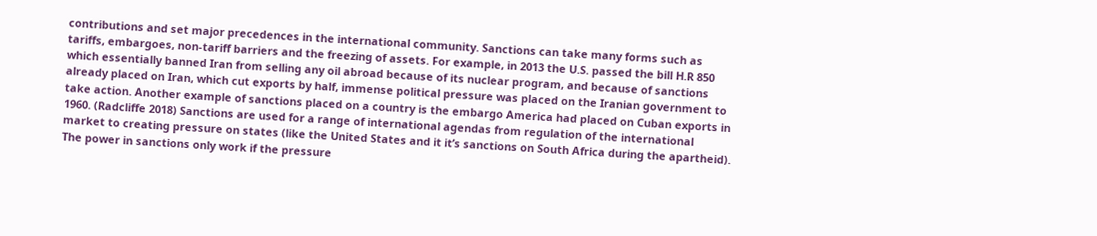contributions and set major precedences in the international community. Sanctions can take many forms such as tariffs, embargoes, non-tariff barriers and the freezing of assets. For example, in 2013 the U.S. passed the bill H.R 850 which essentially banned Iran from selling any oil abroad because of its nuclear program, and because of sanctions already placed on Iran, which cut exports by half, immense political pressure was placed on the Iranian government to take action. Another example of sanctions placed on a country is the embargo America had placed on Cuban exports in 1960. (Radcliffe 2018) Sanctions are used for a range of international agendas from regulation of the international market to creating pressure on states (like the United States and it it’s sanctions on South Africa during the apartheid). The power in sanctions only work if the pressure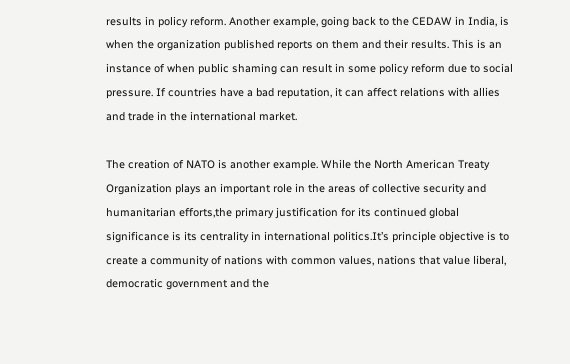results in policy reform. Another example, going back to the CEDAW in India, is when the organization published reports on them and their results. This is an instance of when public shaming can result in some policy reform due to social pressure. If countries have a bad reputation, it can affect relations with allies and trade in the international market.

The creation of NATO is another example. While the North American Treaty Organization plays an important role in the areas of collective security and humanitarian efforts,the primary justification for its continued global significance is its centrality in international politics.It’s principle objective is to create a community of nations with common values, nations that value liberal, democratic government and the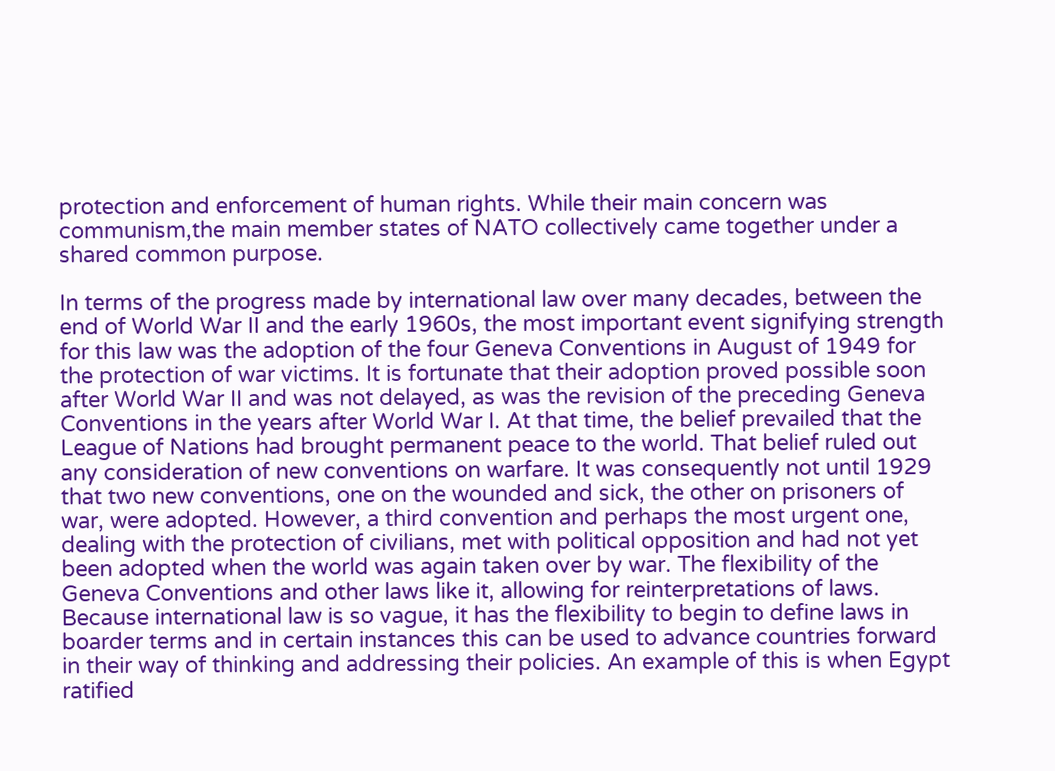protection and enforcement of human rights. While their main concern was communism,the main member states of NATO collectively came together under a shared common purpose.

In terms of the progress made by international law over many decades, between the end of World War II and the early 1960s, the most important event signifying strength for this law was the adoption of the four Geneva Conventions in August of 1949 for the protection of war victims. It is fortunate that their adoption proved possible soon after World War II and was not delayed, as was the revision of the preceding Geneva Conventions in the years after World War I. At that time, the belief prevailed that the League of Nations had brought permanent peace to the world. That belief ruled out any consideration of new conventions on warfare. It was consequently not until 1929 that two new conventions, one on the wounded and sick, the other on prisoners of war, were adopted. However, a third convention and perhaps the most urgent one, dealing with the protection of civilians, met with political opposition and had not yet been adopted when the world was again taken over by war. The flexibility of the Geneva Conventions and other laws like it, allowing for reinterpretations of laws. Because international law is so vague, it has the flexibility to begin to define laws in boarder terms and in certain instances this can be used to advance countries forward in their way of thinking and addressing their policies. An example of this is when Egypt ratified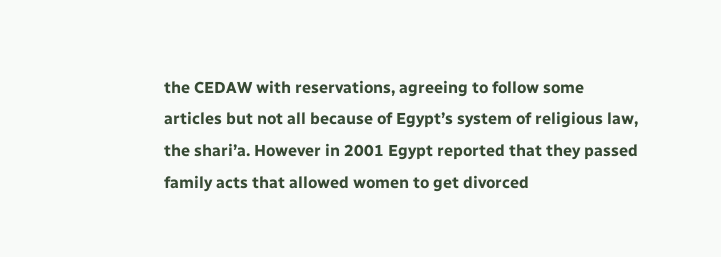the CEDAW with reservations, agreeing to follow some articles but not all because of Egypt’s system of religious law, the shari’a. However in 2001 Egypt reported that they passed family acts that allowed women to get divorced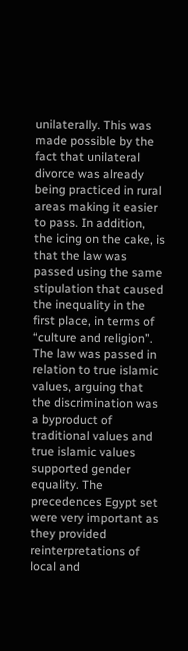unilaterally. This was made possible by the fact that unilateral divorce was already being practiced in rural areas making it easier to pass. In addition, the icing on the cake, is that the law was passed using the same stipulation that caused the inequality in the first place, in terms of “culture and religion”. The law was passed in relation to true islamic values, arguing that the discrimination was a byproduct of traditional values and true islamic values supported gender equality. The precedences Egypt set were very important as they provided reinterpretations of local and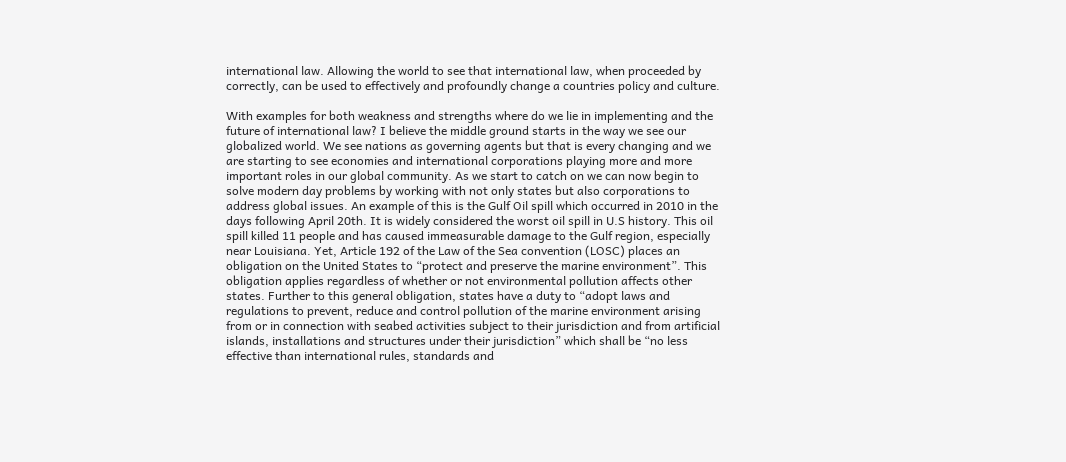international law. Allowing the world to see that international law, when proceeded by correctly, can be used to effectively and profoundly change a countries policy and culture.

With examples for both weakness and strengths where do we lie in implementing and the future of international law? I believe the middle ground starts in the way we see our globalized world. We see nations as governing agents but that is every changing and we are starting to see economies and international corporations playing more and more important roles in our global community. As we start to catch on we can now begin to solve modern day problems by working with not only states but also corporations to address global issues. An example of this is the Gulf Oil spill which occurred in 2010 in the days following April 20th. It is widely considered the worst oil spill in U.S history. This oil spill killed 11 people and has caused immeasurable damage to the Gulf region, especially near Louisiana. Yet, Article 192 of the Law of the Sea convention (LOSC) places an obligation on the United States to “protect and preserve the marine environment”. This obligation applies regardless of whether or not environmental pollution affects other states. Further to this general obligation, states have a duty to “adopt laws and regulations to prevent, reduce and control pollution of the marine environment arising from or in connection with seabed activities subject to their jurisdiction and from artificial islands, installations and structures under their jurisdiction” which shall be “no less effective than international rules, standards and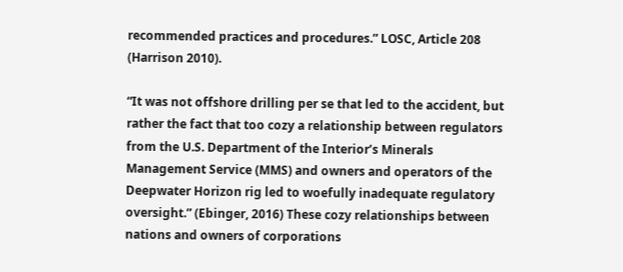recommended practices and procedures.” LOSC, Article 208 (Harrison 2010).

“It was not offshore drilling per se that led to the accident, but rather the fact that too cozy a relationship between regulators from the U.S. Department of the Interior’s Minerals Management Service (MMS) and owners and operators of the Deepwater Horizon rig led to woefully inadequate regulatory oversight.” (Ebinger, 2016) These cozy relationships between nations and owners of corporations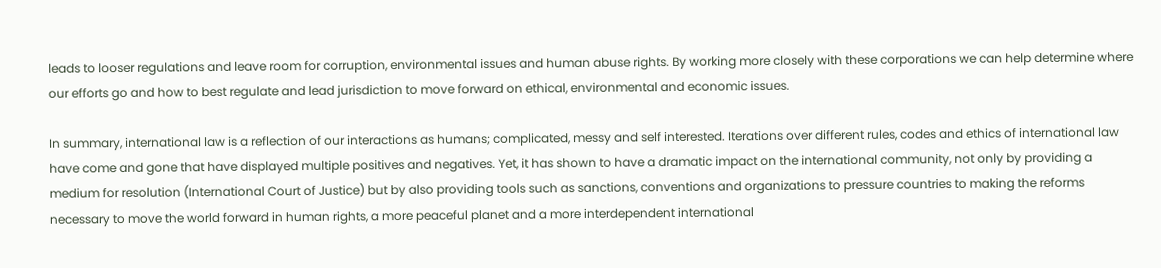leads to looser regulations and leave room for corruption, environmental issues and human abuse rights. By working more closely with these corporations we can help determine where our efforts go and how to best regulate and lead jurisdiction to move forward on ethical, environmental and economic issues.

In summary, international law is a reflection of our interactions as humans; complicated, messy and self interested. Iterations over different rules, codes and ethics of international law have come and gone that have displayed multiple positives and negatives. Yet, it has shown to have a dramatic impact on the international community, not only by providing a medium for resolution (International Court of Justice) but by also providing tools such as sanctions, conventions and organizations to pressure countries to making the reforms necessary to move the world forward in human rights, a more peaceful planet and a more interdependent international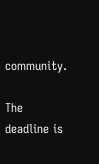community.

The deadline is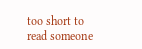too short to read someone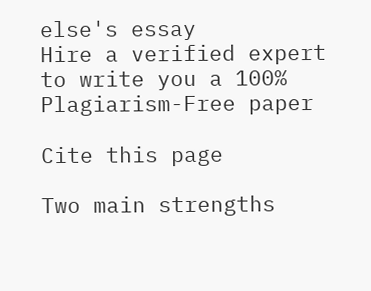else's essay
Hire a verified expert to write you a 100% Plagiarism-Free paper

Cite this page

Two main strengths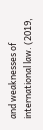and weaknesses of international law. (2019,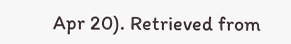Apr 20). Retrieved from